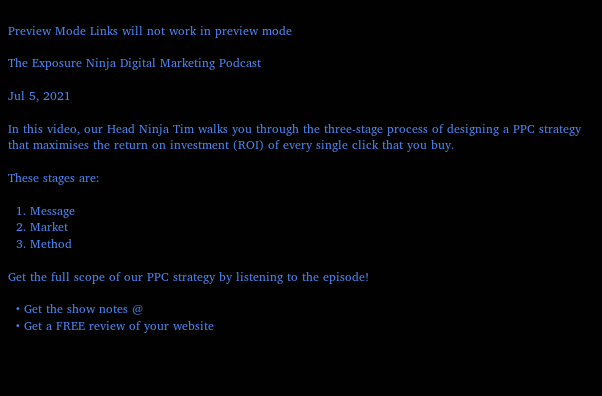Preview Mode Links will not work in preview mode

The Exposure Ninja Digital Marketing Podcast

Jul 5, 2021

In this video, our Head Ninja Tim walks you through the three-stage process of designing a PPC strategy that maximises the return on investment (ROI) of every single click that you buy.

These stages are:

  1. Message
  2. Market
  3. Method

Get the full scope of our PPC strategy by listening to the episode!

  • Get the show notes @
  • Get a FREE review of your website